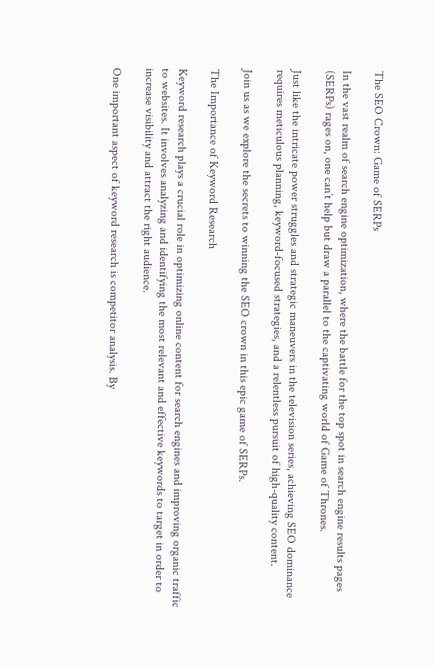The SEO Crown: Game of SERPs

In the vast realm of search engine optimization, where the battle for the top spot in search engine results pages (SERPs) rages on, one can’t help but draw a parallel to the captivating world of Game of Thrones.

Just like the intricate power struggles and strategic maneuvers in the television series, achieving SEO dominance requires meticulous planning, keyword-focused strategies, and a relentless pursuit of high-quality content.

Join us as we explore the secrets to winning the SEO crown in this epic game of SERPs.

The Importance of Keyword Research

Keyword research plays a crucial role in optimizing online content for search engines and improving organic traffic to websites. It involves analyzing and identifying the most relevant and effective keywords to target in order to increase visibility and attract the right audience.

One important aspect of keyword research is competitor analysis. By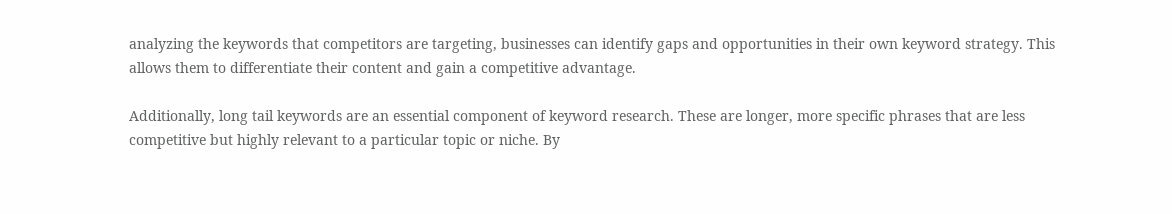analyzing the keywords that competitors are targeting, businesses can identify gaps and opportunities in their own keyword strategy. This allows them to differentiate their content and gain a competitive advantage.

Additionally, long tail keywords are an essential component of keyword research. These are longer, more specific phrases that are less competitive but highly relevant to a particular topic or niche. By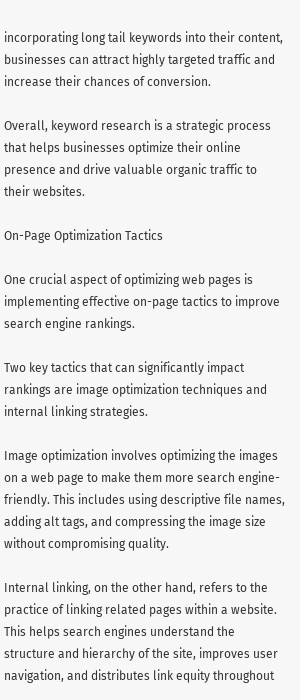incorporating long tail keywords into their content, businesses can attract highly targeted traffic and increase their chances of conversion.

Overall, keyword research is a strategic process that helps businesses optimize their online presence and drive valuable organic traffic to their websites.

On-Page Optimization Tactics

One crucial aspect of optimizing web pages is implementing effective on-page tactics to improve search engine rankings.

Two key tactics that can significantly impact rankings are image optimization techniques and internal linking strategies.

Image optimization involves optimizing the images on a web page to make them more search engine-friendly. This includes using descriptive file names, adding alt tags, and compressing the image size without compromising quality.

Internal linking, on the other hand, refers to the practice of linking related pages within a website. This helps search engines understand the structure and hierarchy of the site, improves user navigation, and distributes link equity throughout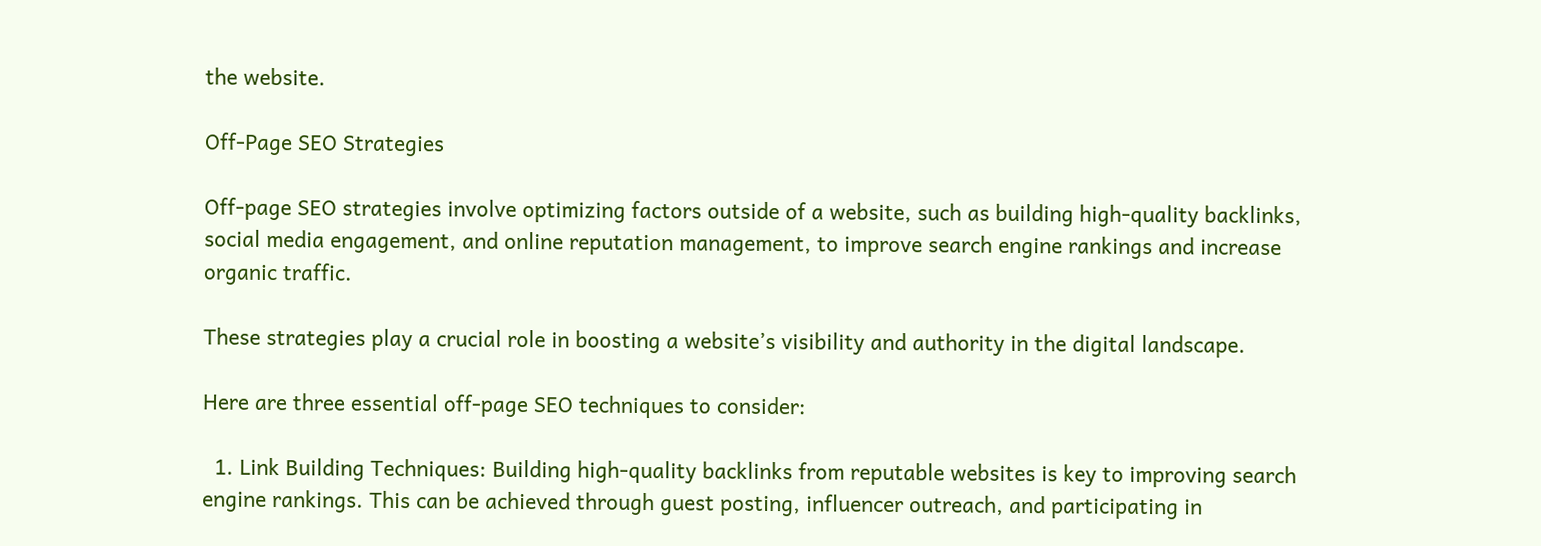the website.

Off-Page SEO Strategies

Off-page SEO strategies involve optimizing factors outside of a website, such as building high-quality backlinks, social media engagement, and online reputation management, to improve search engine rankings and increase organic traffic.

These strategies play a crucial role in boosting a website’s visibility and authority in the digital landscape.

Here are three essential off-page SEO techniques to consider:

  1. Link Building Techniques: Building high-quality backlinks from reputable websites is key to improving search engine rankings. This can be achieved through guest posting, influencer outreach, and participating in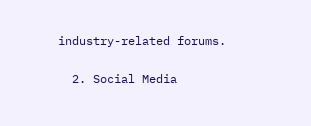industry-related forums.

  2. Social Media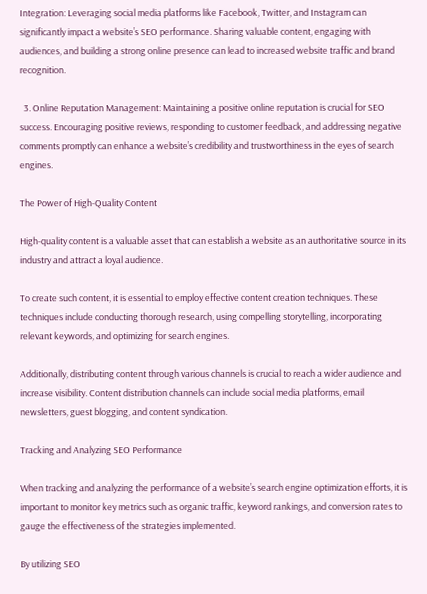Integration: Leveraging social media platforms like Facebook, Twitter, and Instagram can significantly impact a website’s SEO performance. Sharing valuable content, engaging with audiences, and building a strong online presence can lead to increased website traffic and brand recognition.

  3. Online Reputation Management: Maintaining a positive online reputation is crucial for SEO success. Encouraging positive reviews, responding to customer feedback, and addressing negative comments promptly can enhance a website’s credibility and trustworthiness in the eyes of search engines.

The Power of High-Quality Content

High-quality content is a valuable asset that can establish a website as an authoritative source in its industry and attract a loyal audience.

To create such content, it is essential to employ effective content creation techniques. These techniques include conducting thorough research, using compelling storytelling, incorporating relevant keywords, and optimizing for search engines.

Additionally, distributing content through various channels is crucial to reach a wider audience and increase visibility. Content distribution channels can include social media platforms, email newsletters, guest blogging, and content syndication.

Tracking and Analyzing SEO Performance

When tracking and analyzing the performance of a website’s search engine optimization efforts, it is important to monitor key metrics such as organic traffic, keyword rankings, and conversion rates to gauge the effectiveness of the strategies implemented.

By utilizing SEO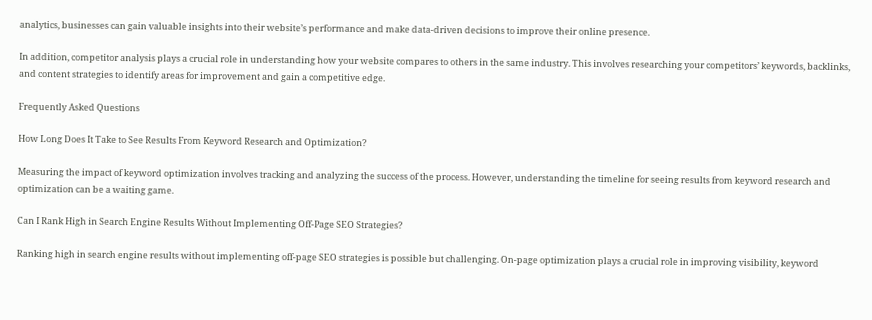analytics, businesses can gain valuable insights into their website’s performance and make data-driven decisions to improve their online presence.

In addition, competitor analysis plays a crucial role in understanding how your website compares to others in the same industry. This involves researching your competitors’ keywords, backlinks, and content strategies to identify areas for improvement and gain a competitive edge.

Frequently Asked Questions

How Long Does It Take to See Results From Keyword Research and Optimization?

Measuring the impact of keyword optimization involves tracking and analyzing the success of the process. However, understanding the timeline for seeing results from keyword research and optimization can be a waiting game.

Can I Rank High in Search Engine Results Without Implementing Off-Page SEO Strategies?

Ranking high in search engine results without implementing off-page SEO strategies is possible but challenging. On-page optimization plays a crucial role in improving visibility, keyword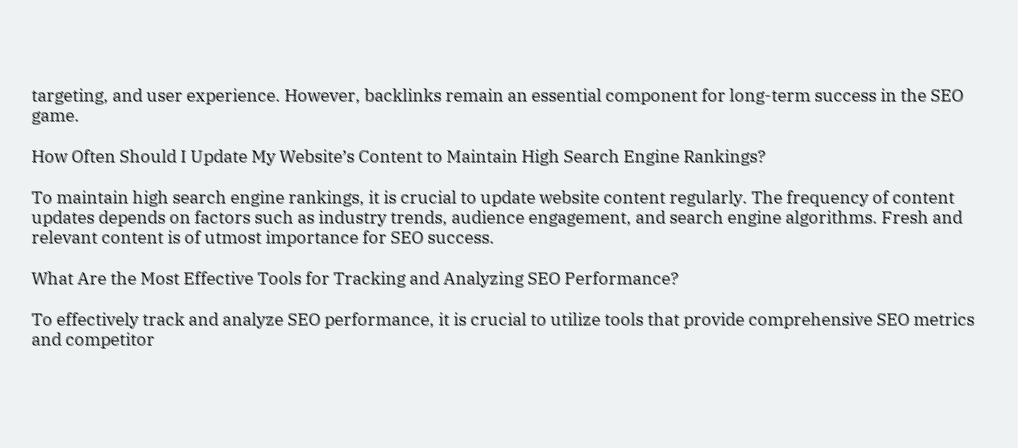targeting, and user experience. However, backlinks remain an essential component for long-term success in the SEO game.

How Often Should I Update My Website’s Content to Maintain High Search Engine Rankings?

To maintain high search engine rankings, it is crucial to update website content regularly. The frequency of content updates depends on factors such as industry trends, audience engagement, and search engine algorithms. Fresh and relevant content is of utmost importance for SEO success.

What Are the Most Effective Tools for Tracking and Analyzing SEO Performance?

To effectively track and analyze SEO performance, it is crucial to utilize tools that provide comprehensive SEO metrics and competitor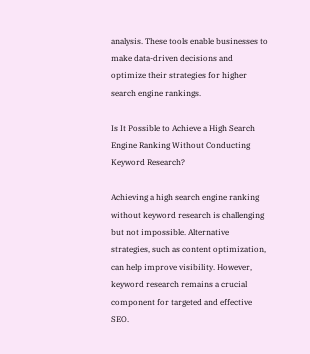analysis. These tools enable businesses to make data-driven decisions and optimize their strategies for higher search engine rankings.

Is It Possible to Achieve a High Search Engine Ranking Without Conducting Keyword Research?

Achieving a high search engine ranking without keyword research is challenging but not impossible. Alternative strategies, such as content optimization, can help improve visibility. However, keyword research remains a crucial component for targeted and effective SEO.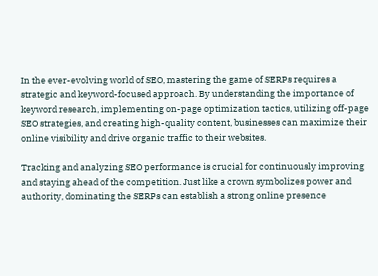In the ever-evolving world of SEO, mastering the game of SERPs requires a strategic and keyword-focused approach. By understanding the importance of keyword research, implementing on-page optimization tactics, utilizing off-page SEO strategies, and creating high-quality content, businesses can maximize their online visibility and drive organic traffic to their websites.

Tracking and analyzing SEO performance is crucial for continuously improving and staying ahead of the competition. Just like a crown symbolizes power and authority, dominating the SERPs can establish a strong online presence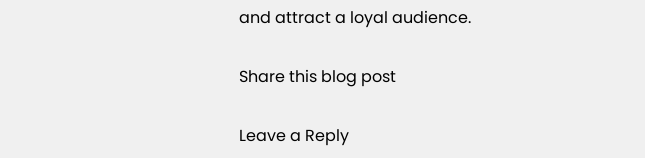and attract a loyal audience.

Share this blog post

Leave a Reply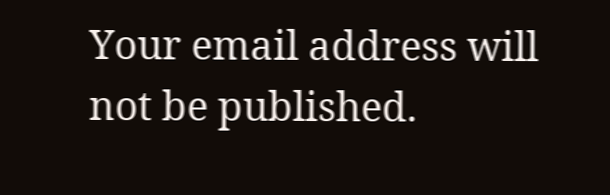Your email address will not be published.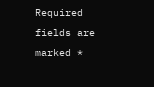Required fields are marked *